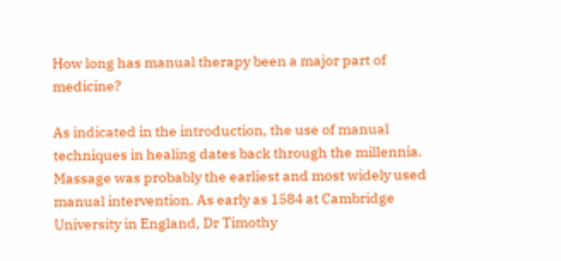How long has manual therapy been a major part of medicine?

As indicated in the introduction, the use of manual techniques in healing dates back through the millennia. Massage was probably the earliest and most widely used manual intervention. As early as 1584 at Cambridge University in England, Dr Timothy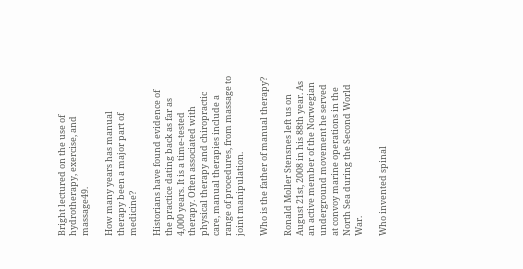Bright lectured on the use of hydrotherapy, exercise, and massage49.

How many years has manual therapy been a major part of medicine?

Historians have found evidence of the practice dating back as far as 4,000 years. It is a time-tested therapy. Often associated with physical therapy and chiropractic care, manual therapies include a range of procedures, from massage to joint manipulation.

Who is the father of manual therapy?

Ronald Moller Stensnes left us on August 21st, 2008 in his 88th year. As an active member of the Norwegian underground movement he served at convoy marine operations in the North Sea during the Second World War.

Who invented spinal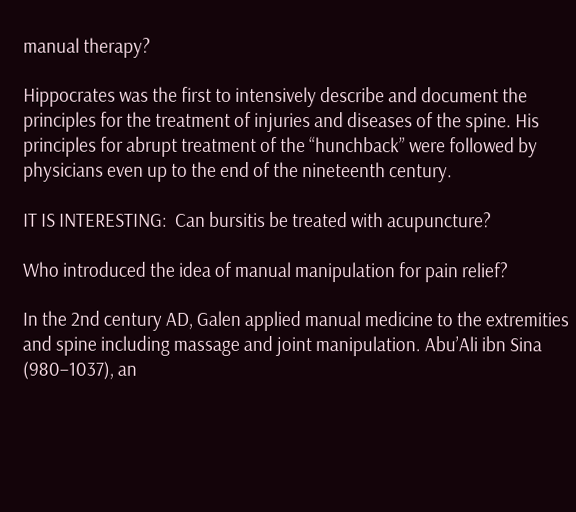manual therapy?

Hippocrates was the first to intensively describe and document the principles for the treatment of injuries and diseases of the spine. His principles for abrupt treatment of the “hunchback” were followed by physicians even up to the end of the nineteenth century.

IT IS INTERESTING:  Can bursitis be treated with acupuncture?

Who introduced the idea of manual manipulation for pain relief?

In the 2nd century AD, Galen applied manual medicine to the extremities and spine including massage and joint manipulation. Abu’Ali ibn Sina (980–1037), an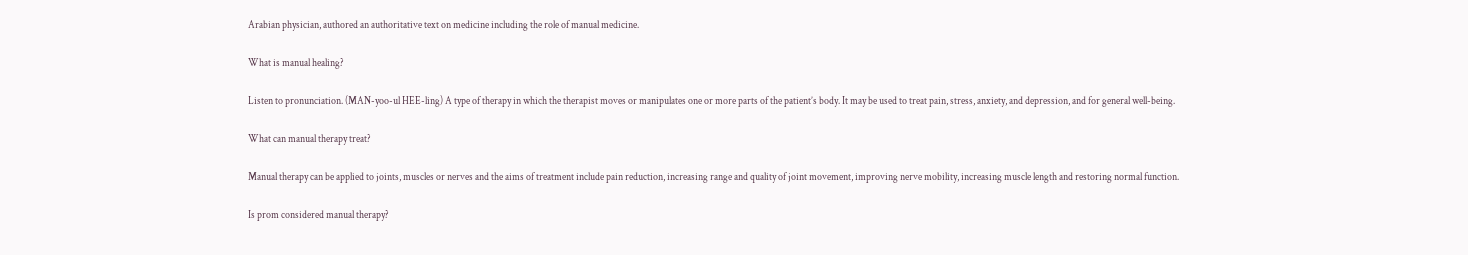Arabian physician, authored an authoritative text on medicine including the role of manual medicine.

What is manual healing?

Listen to pronunciation. (MAN-yoo-ul HEE-ling) A type of therapy in which the therapist moves or manipulates one or more parts of the patient’s body. It may be used to treat pain, stress, anxiety, and depression, and for general well-being.

What can manual therapy treat?

Manual therapy can be applied to joints, muscles or nerves and the aims of treatment include pain reduction, increasing range and quality of joint movement, improving nerve mobility, increasing muscle length and restoring normal function.

Is prom considered manual therapy?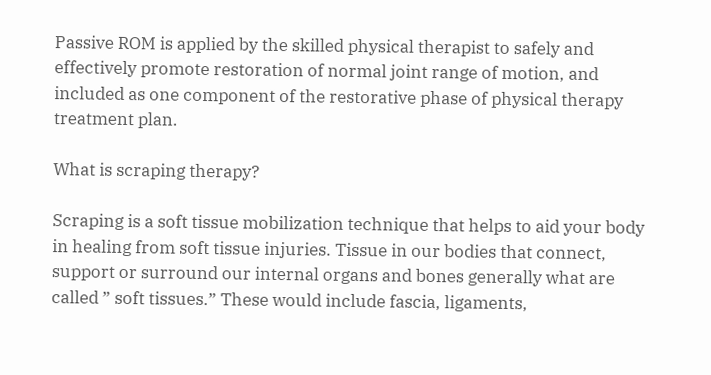Passive ROM is applied by the skilled physical therapist to safely and effectively promote restoration of normal joint range of motion, and included as one component of the restorative phase of physical therapy treatment plan.

What is scraping therapy?

Scraping is a soft tissue mobilization technique that helps to aid your body in healing from soft tissue injuries. Tissue in our bodies that connect, support or surround our internal organs and bones generally what are called ” soft tissues.” These would include fascia, ligaments,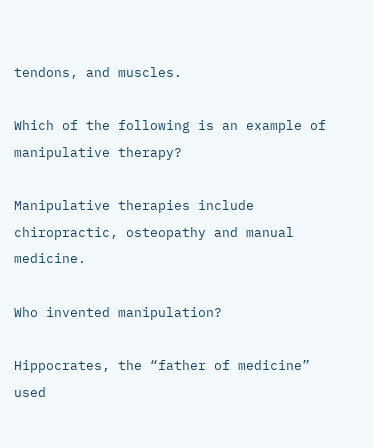tendons, and muscles.

Which of the following is an example of manipulative therapy?

Manipulative therapies include chiropractic, osteopathy and manual medicine.

Who invented manipulation?

Hippocrates, the “father of medicine” used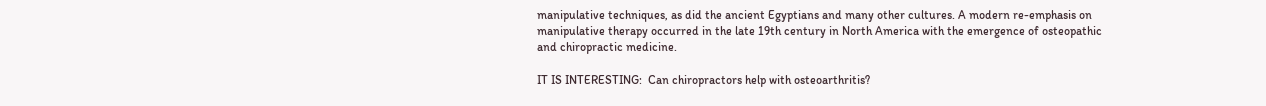manipulative techniques, as did the ancient Egyptians and many other cultures. A modern re-emphasis on manipulative therapy occurred in the late 19th century in North America with the emergence of osteopathic and chiropractic medicine.

IT IS INTERESTING:  Can chiropractors help with osteoarthritis?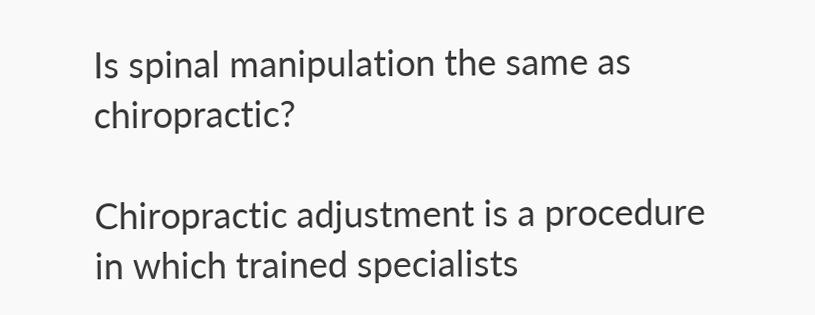Is spinal manipulation the same as chiropractic?

Chiropractic adjustment is a procedure in which trained specialists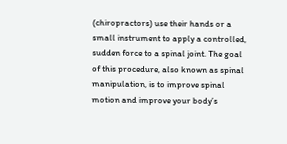(chiropractors) use their hands or a small instrument to apply a controlled, sudden force to a spinal joint. The goal of this procedure, also known as spinal manipulation, is to improve spinal motion and improve your body’s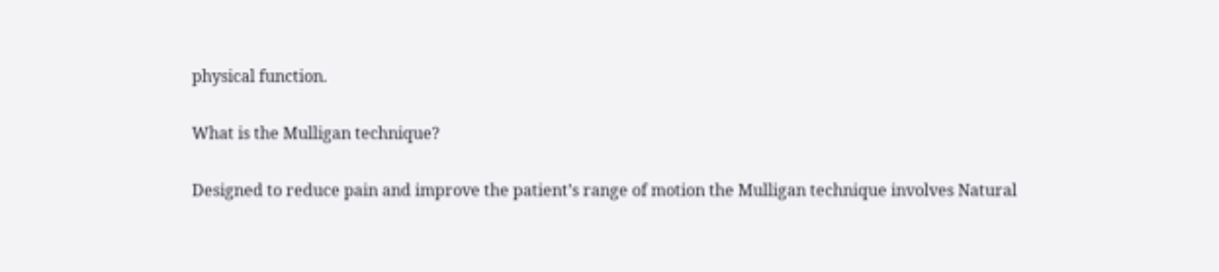physical function.

What is the Mulligan technique?

Designed to reduce pain and improve the patient’s range of motion the Mulligan technique involves Natural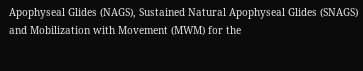Apophyseal Glides (NAGS), Sustained Natural Apophyseal Glides (SNAGS) and Mobilization with Movement (MWM) for the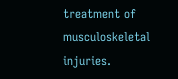treatment of musculoskeletal injuries.